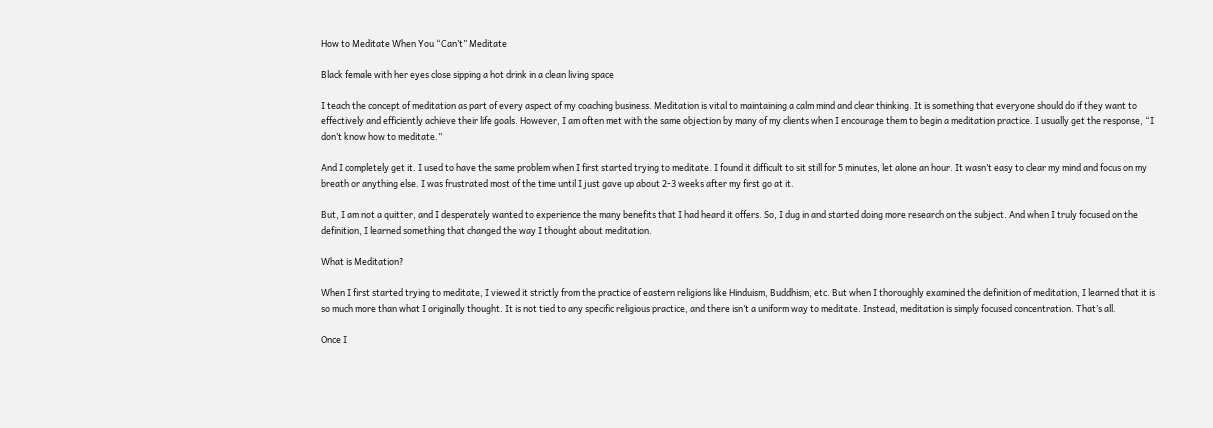How to Meditate When You “Can’t” Meditate

Black female with her eyes close sipping a hot drink in a clean living space

I teach the concept of meditation as part of every aspect of my coaching business. Meditation is vital to maintaining a calm mind and clear thinking. It is something that everyone should do if they want to effectively and efficiently achieve their life goals. However, I am often met with the same objection by many of my clients when I encourage them to begin a meditation practice. I usually get the response, “I don’t know how to meditate.”

And I completely get it. I used to have the same problem when I first started trying to meditate. I found it difficult to sit still for 5 minutes, let alone an hour. It wasn’t easy to clear my mind and focus on my breath or anything else. I was frustrated most of the time until I just gave up about 2-3 weeks after my first go at it.

But, I am not a quitter, and I desperately wanted to experience the many benefits that I had heard it offers. So, I dug in and started doing more research on the subject. And when I truly focused on the definition, I learned something that changed the way I thought about meditation.

What is Meditation?

When I first started trying to meditate, I viewed it strictly from the practice of eastern religions like Hinduism, Buddhism, etc. But when I thoroughly examined the definition of meditation, I learned that it is so much more than what I originally thought. It is not tied to any specific religious practice, and there isn’t a uniform way to meditate. Instead, meditation is simply focused concentration. That’s all.

Once I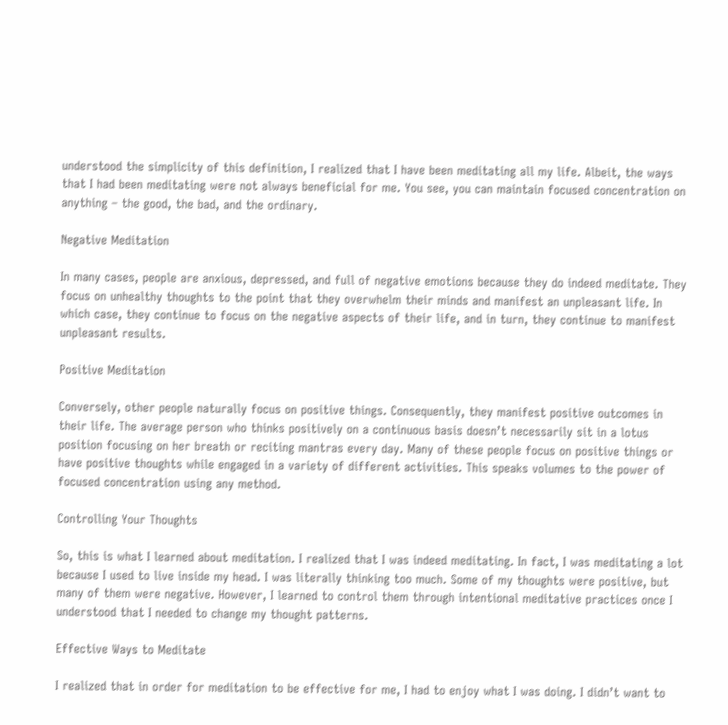understood the simplicity of this definition, I realized that I have been meditating all my life. Albeit, the ways that I had been meditating were not always beneficial for me. You see, you can maintain focused concentration on anything – the good, the bad, and the ordinary.

Negative Meditation

In many cases, people are anxious, depressed, and full of negative emotions because they do indeed meditate. They focus on unhealthy thoughts to the point that they overwhelm their minds and manifest an unpleasant life. In which case, they continue to focus on the negative aspects of their life, and in turn, they continue to manifest unpleasant results.

Positive Meditation

Conversely, other people naturally focus on positive things. Consequently, they manifest positive outcomes in their life. The average person who thinks positively on a continuous basis doesn’t necessarily sit in a lotus position focusing on her breath or reciting mantras every day. Many of these people focus on positive things or have positive thoughts while engaged in a variety of different activities. This speaks volumes to the power of focused concentration using any method.

Controlling Your Thoughts

So, this is what I learned about meditation. I realized that I was indeed meditating. In fact, I was meditating a lot because I used to live inside my head. I was literally thinking too much. Some of my thoughts were positive, but many of them were negative. However, I learned to control them through intentional meditative practices once I understood that I needed to change my thought patterns.

Effective Ways to Meditate

I realized that in order for meditation to be effective for me, I had to enjoy what I was doing. I didn’t want to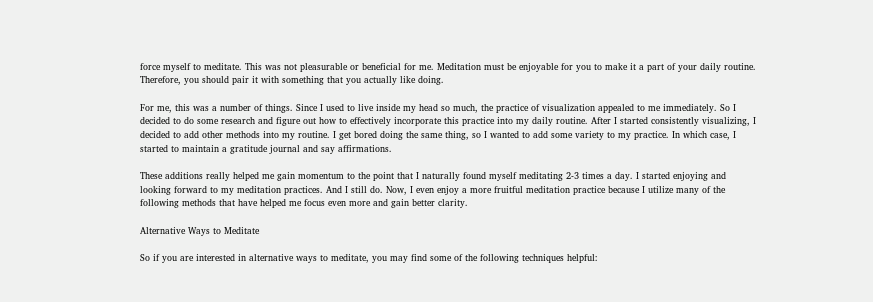force myself to meditate. This was not pleasurable or beneficial for me. Meditation must be enjoyable for you to make it a part of your daily routine. Therefore, you should pair it with something that you actually like doing.

For me, this was a number of things. Since I used to live inside my head so much, the practice of visualization appealed to me immediately. So I decided to do some research and figure out how to effectively incorporate this practice into my daily routine. After I started consistently visualizing, I decided to add other methods into my routine. I get bored doing the same thing, so I wanted to add some variety to my practice. In which case, I started to maintain a gratitude journal and say affirmations.

These additions really helped me gain momentum to the point that I naturally found myself meditating 2-3 times a day. I started enjoying and looking forward to my meditation practices. And I still do. Now, I even enjoy a more fruitful meditation practice because I utilize many of the following methods that have helped me focus even more and gain better clarity.

Alternative Ways to Meditate

So if you are interested in alternative ways to meditate, you may find some of the following techniques helpful: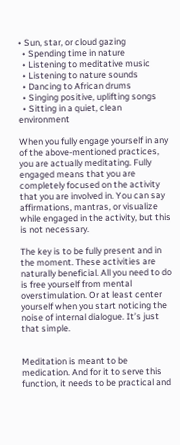• Sun, star, or cloud gazing
  • Spending time in nature
  • Listening to meditative music
  • Listening to nature sounds
  • Dancing to African drums
  • Singing positive, uplifting songs
  • Sitting in a quiet, clean environment

When you fully engage yourself in any of the above-mentioned practices, you are actually meditating. Fully engaged means that you are completely focused on the activity that you are involved in. You can say affirmations, mantras, or visualize while engaged in the activity, but this is not necessary.

The key is to be fully present and in the moment. These activities are naturally beneficial. All you need to do is free yourself from mental overstimulation. Or at least center yourself when you start noticing the noise of internal dialogue. It’s just that simple.


Meditation is meant to be medication. And for it to serve this function, it needs to be practical and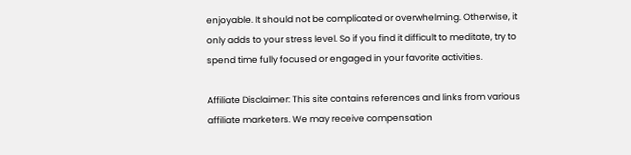enjoyable. It should not be complicated or overwhelming. Otherwise, it only adds to your stress level. So if you find it difficult to meditate, try to spend time fully focused or engaged in your favorite activities.

Affiliate Disclaimer: This site contains references and links from various affiliate marketers. We may receive compensation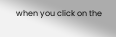when you click on the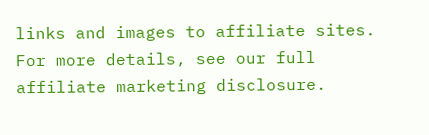links and images to affiliate sites. For more details, see our full affiliate marketing disclosure.